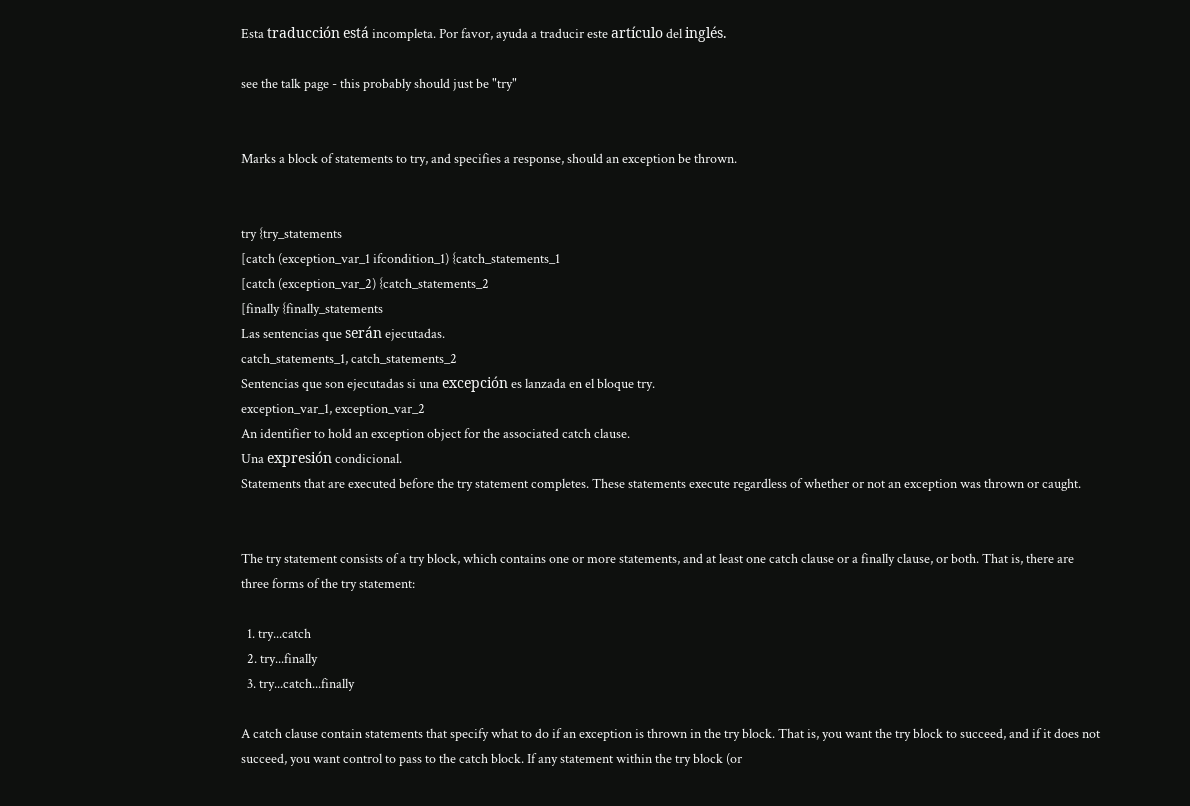Esta traducción está incompleta. Por favor, ayuda a traducir este artículo del inglés.

see the talk page - this probably should just be "try"


Marks a block of statements to try, and specifies a response, should an exception be thrown.


try {try_statements
[catch (exception_var_1 ifcondition_1) {catch_statements_1
[catch (exception_var_2) {catch_statements_2
[finally {finally_statements
Las sentencias que serán ejecutadas.
catch_statements_1, catch_statements_2
Sentencias que son ejecutadas si una excepción es lanzada en el bloque try.
exception_var_1, exception_var_2
An identifier to hold an exception object for the associated catch clause.
Una expresión condicional.
Statements that are executed before the try statement completes. These statements execute regardless of whether or not an exception was thrown or caught.


The try statement consists of a try block, which contains one or more statements, and at least one catch clause or a finally clause, or both. That is, there are three forms of the try statement:

  1. try...catch
  2. try...finally
  3. try...catch...finally

A catch clause contain statements that specify what to do if an exception is thrown in the try block. That is, you want the try block to succeed, and if it does not succeed, you want control to pass to the catch block. If any statement within the try block (or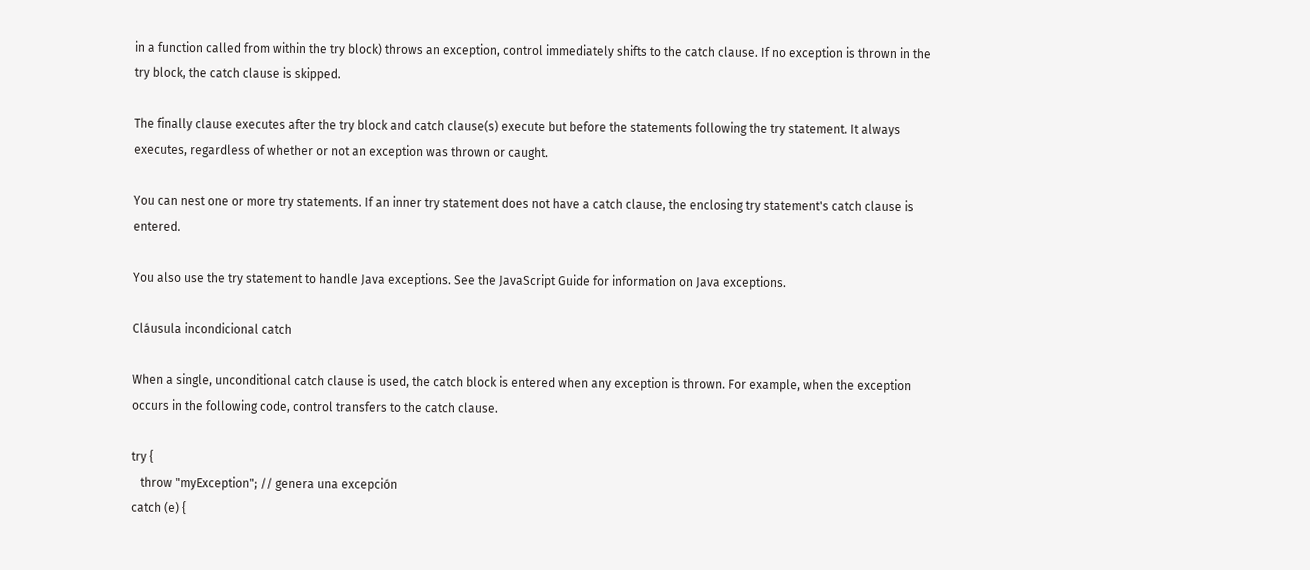in a function called from within the try block) throws an exception, control immediately shifts to the catch clause. If no exception is thrown in the try block, the catch clause is skipped.

The finally clause executes after the try block and catch clause(s) execute but before the statements following the try statement. It always executes, regardless of whether or not an exception was thrown or caught.

You can nest one or more try statements. If an inner try statement does not have a catch clause, the enclosing try statement's catch clause is entered.

You also use the try statement to handle Java exceptions. See the JavaScript Guide for information on Java exceptions.

Cláusula incondicional catch

When a single, unconditional catch clause is used, the catch block is entered when any exception is thrown. For example, when the exception occurs in the following code, control transfers to the catch clause.

try {
   throw "myException"; // genera una excepción
catch (e) {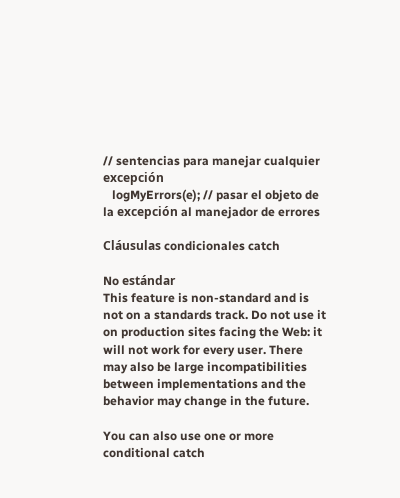// sentencias para manejar cualquier excepción
   logMyErrors(e); // pasar el objeto de la excepción al manejador de errores

Cláusulas condicionales catch

No estándar
This feature is non-standard and is not on a standards track. Do not use it on production sites facing the Web: it will not work for every user. There may also be large incompatibilities between implementations and the behavior may change in the future.

You can also use one or more conditional catch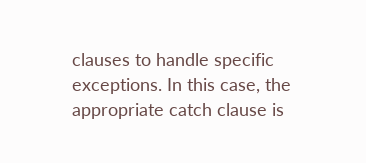clauses to handle specific exceptions. In this case, the appropriate catch clause is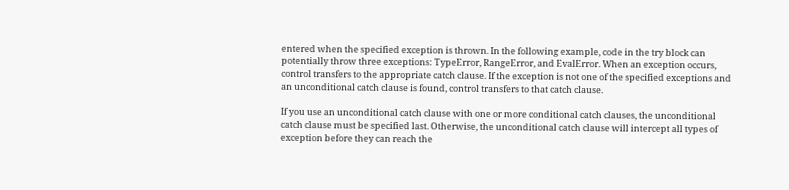entered when the specified exception is thrown. In the following example, code in the try block can potentially throw three exceptions: TypeError, RangeError, and EvalError. When an exception occurs, control transfers to the appropriate catch clause. If the exception is not one of the specified exceptions and an unconditional catch clause is found, control transfers to that catch clause.

If you use an unconditional catch clause with one or more conditional catch clauses, the unconditional catch clause must be specified last. Otherwise, the unconditional catch clause will intercept all types of exception before they can reach the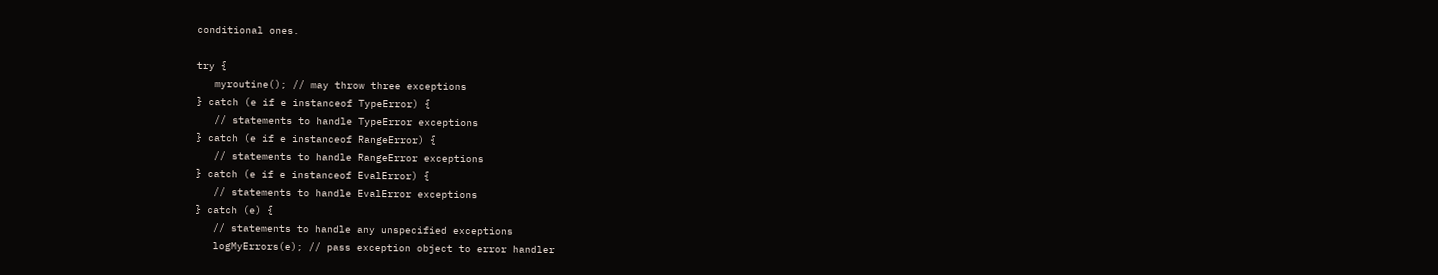conditional ones.

try {
   myroutine(); // may throw three exceptions
} catch (e if e instanceof TypeError) {
   // statements to handle TypeError exceptions
} catch (e if e instanceof RangeError) {
   // statements to handle RangeError exceptions
} catch (e if e instanceof EvalError) {
   // statements to handle EvalError exceptions
} catch (e) {
   // statements to handle any unspecified exceptions
   logMyErrors(e); // pass exception object to error handler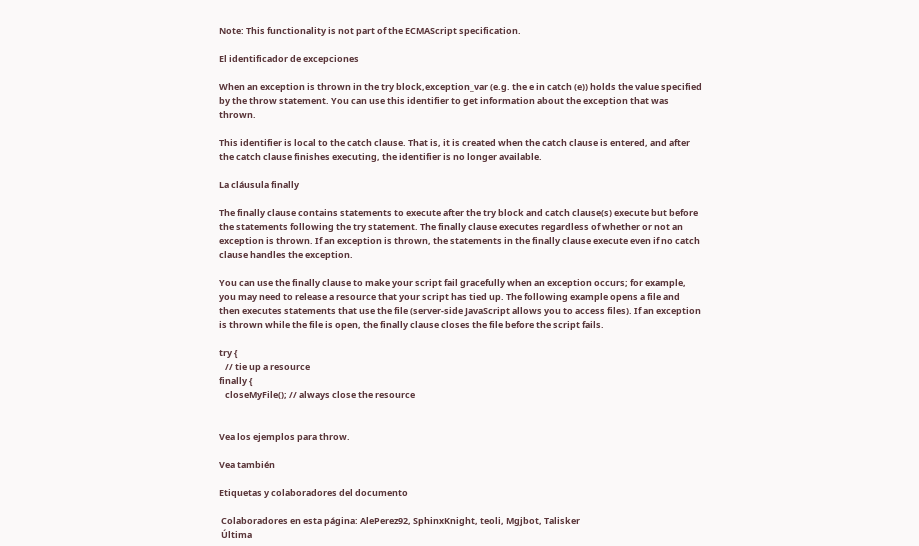Note: This functionality is not part of the ECMAScript specification.

El identificador de excepciones

When an exception is thrown in the try block,exception_var (e.g. the e in catch (e)) holds the value specified by the throw statement. You can use this identifier to get information about the exception that was thrown.

This identifier is local to the catch clause. That is, it is created when the catch clause is entered, and after the catch clause finishes executing, the identifier is no longer available.

La cláusula finally

The finally clause contains statements to execute after the try block and catch clause(s) execute but before the statements following the try statement. The finally clause executes regardless of whether or not an exception is thrown. If an exception is thrown, the statements in the finally clause execute even if no catch clause handles the exception.

You can use the finally clause to make your script fail gracefully when an exception occurs; for example, you may need to release a resource that your script has tied up. The following example opens a file and then executes statements that use the file (server-side JavaScript allows you to access files). If an exception is thrown while the file is open, the finally clause closes the file before the script fails.

try {
   // tie up a resource
finally {
   closeMyFile(); // always close the resource


Vea los ejemplos para throw.

Vea también

Etiquetas y colaboradores del documento

 Colaboradores en esta página: AlePerez92, SphinxKnight, teoli, Mgjbot, Talisker
 Última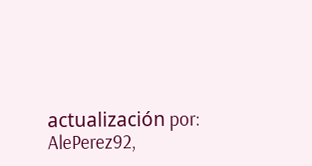actualización por: AlePerez92,